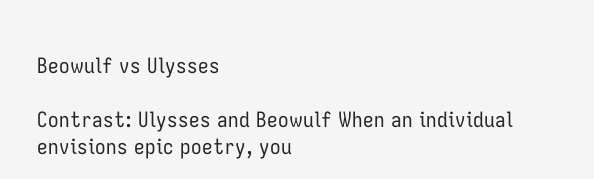Beowulf vs Ulysses

Contrast: Ulysses and Beowulf When an individual envisions epic poetry, you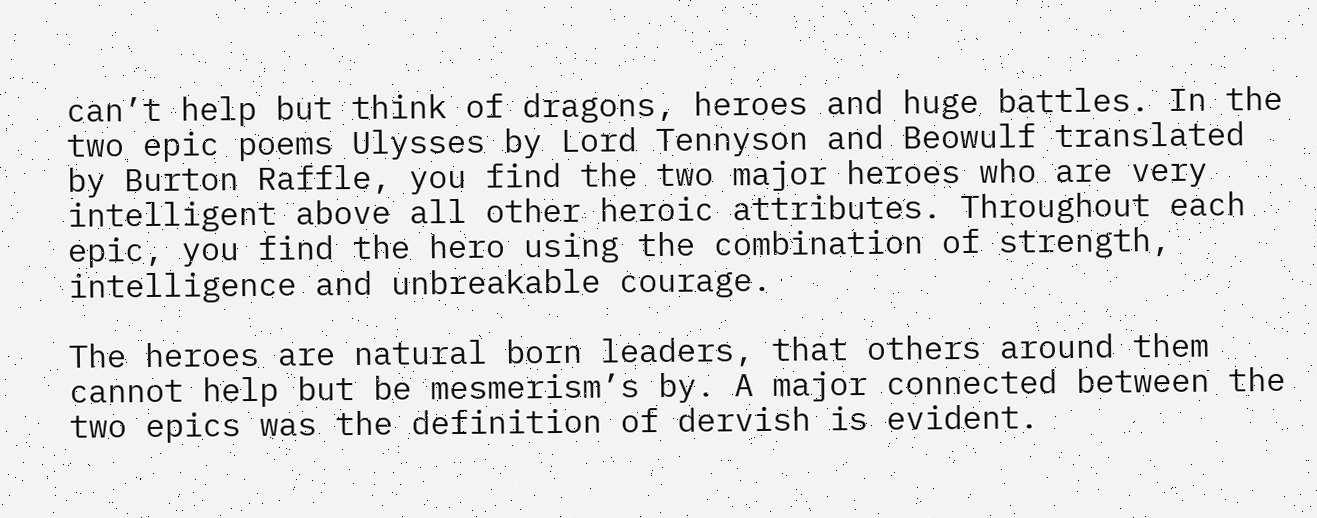can’t help but think of dragons, heroes and huge battles. In the two epic poems Ulysses by Lord Tennyson and Beowulf translated by Burton Raffle, you find the two major heroes who are very intelligent above all other heroic attributes. Throughout each epic, you find the hero using the combination of strength, intelligence and unbreakable courage.

The heroes are natural born leaders, that others around them cannot help but be mesmerism’s by. A major connected between the two epics was the definition of dervish is evident.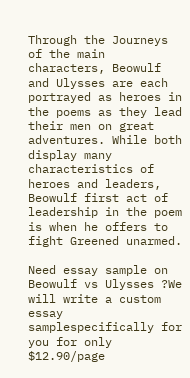Through the Journeys of the main characters, Beowulf and Ulysses are each portrayed as heroes in the poems as they lead their men on great adventures. While both display many characteristics of heroes and leaders, Beowulf first act of leadership in the poem is when he offers to fight Greened unarmed.

Need essay sample on Beowulf vs Ulysses ?We will write a custom essay samplespecifically for you for only $12.90/page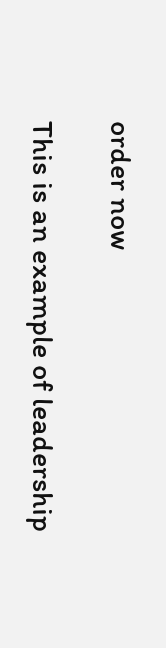order now

This is an example of leadership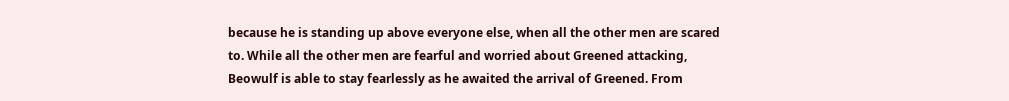because he is standing up above everyone else, when all the other men are scared to. While all the other men are fearful and worried about Greened attacking, Beowulf is able to stay fearlessly as he awaited the arrival of Greened. From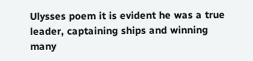Ulysses poem it is evident he was a true leader, captaining ships and winning many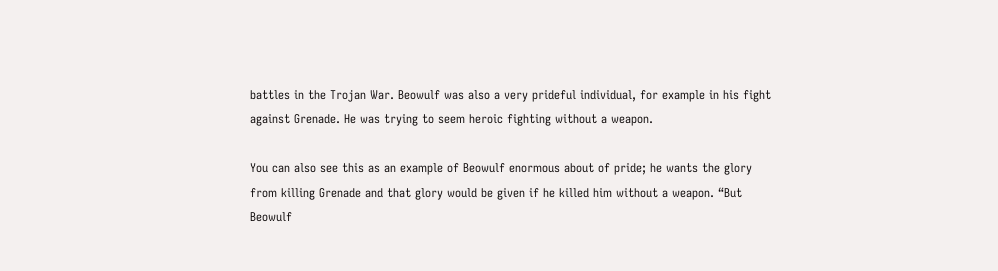battles in the Trojan War. Beowulf was also a very prideful individual, for example in his fight against Grenade. He was trying to seem heroic fighting without a weapon.

You can also see this as an example of Beowulf enormous about of pride; he wants the glory from killing Grenade and that glory would be given if he killed him without a weapon. “But Beowulf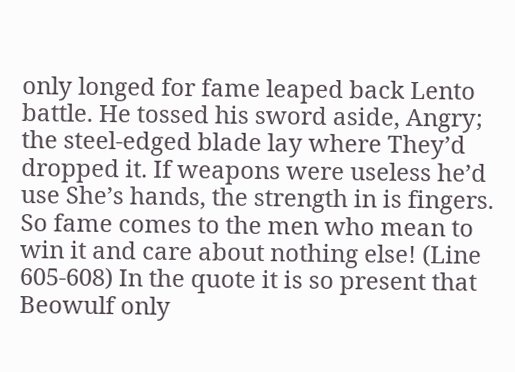only longed for fame leaped back Lento battle. He tossed his sword aside, Angry; the steel-edged blade lay where They’d dropped it. If weapons were useless he’d use She’s hands, the strength in is fingers. So fame comes to the men who mean to win it and care about nothing else! (Line 605-608) In the quote it is so present that Beowulf only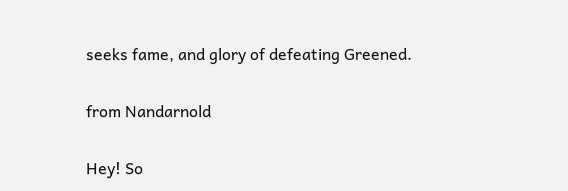seeks fame, and glory of defeating Greened.

from Nandarnold

Hey! So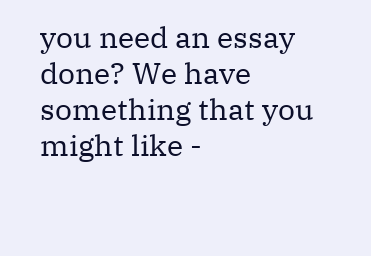you need an essay done? We have something that you might like -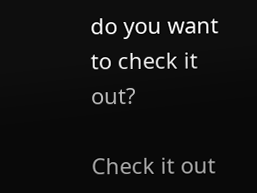do you want to check it out?

Check it out